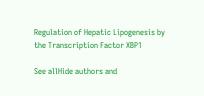Regulation of Hepatic Lipogenesis by the Transcription Factor XBP1

See allHide authors and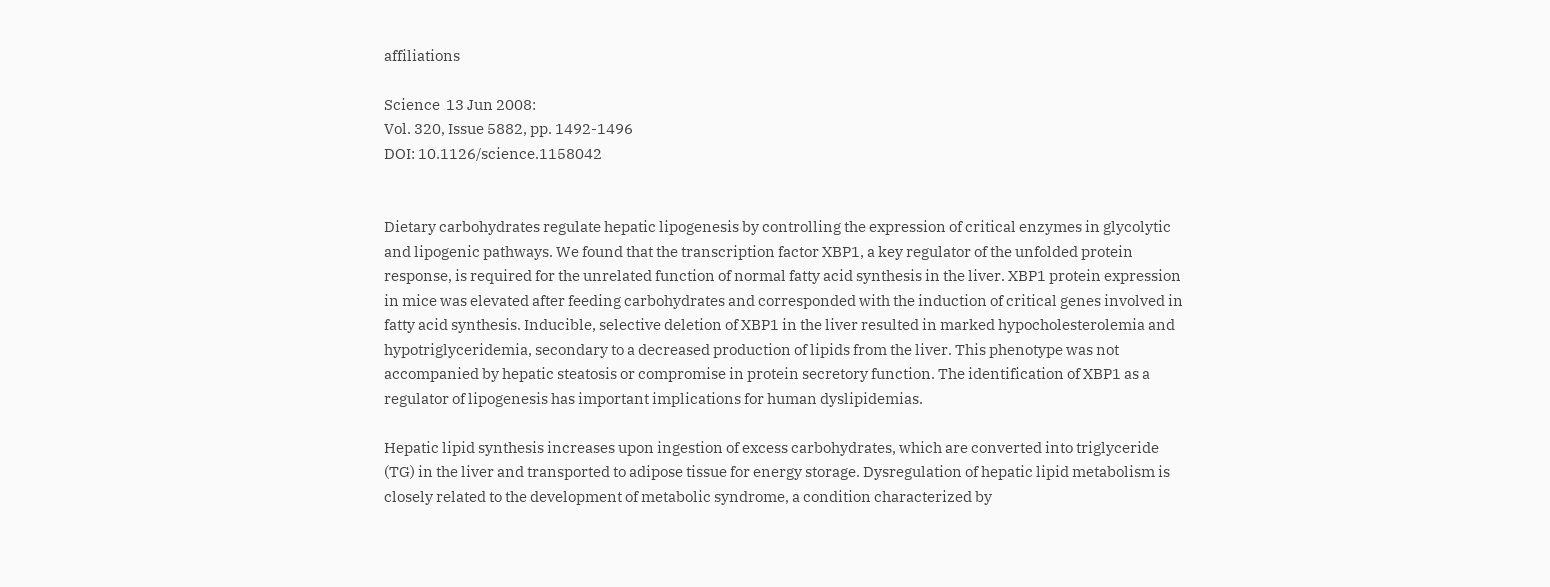affiliations

Science  13 Jun 2008:
Vol. 320, Issue 5882, pp. 1492-1496
DOI: 10.1126/science.1158042


Dietary carbohydrates regulate hepatic lipogenesis by controlling the expression of critical enzymes in glycolytic and lipogenic pathways. We found that the transcription factor XBP1, a key regulator of the unfolded protein response, is required for the unrelated function of normal fatty acid synthesis in the liver. XBP1 protein expression in mice was elevated after feeding carbohydrates and corresponded with the induction of critical genes involved in fatty acid synthesis. Inducible, selective deletion of XBP1 in the liver resulted in marked hypocholesterolemia and hypotriglyceridemia, secondary to a decreased production of lipids from the liver. This phenotype was not accompanied by hepatic steatosis or compromise in protein secretory function. The identification of XBP1 as a regulator of lipogenesis has important implications for human dyslipidemias.

Hepatic lipid synthesis increases upon ingestion of excess carbohydrates, which are converted into triglyceride (TG) in the liver and transported to adipose tissue for energy storage. Dysregulation of hepatic lipid metabolism is closely related to the development of metabolic syndrome, a condition characterized by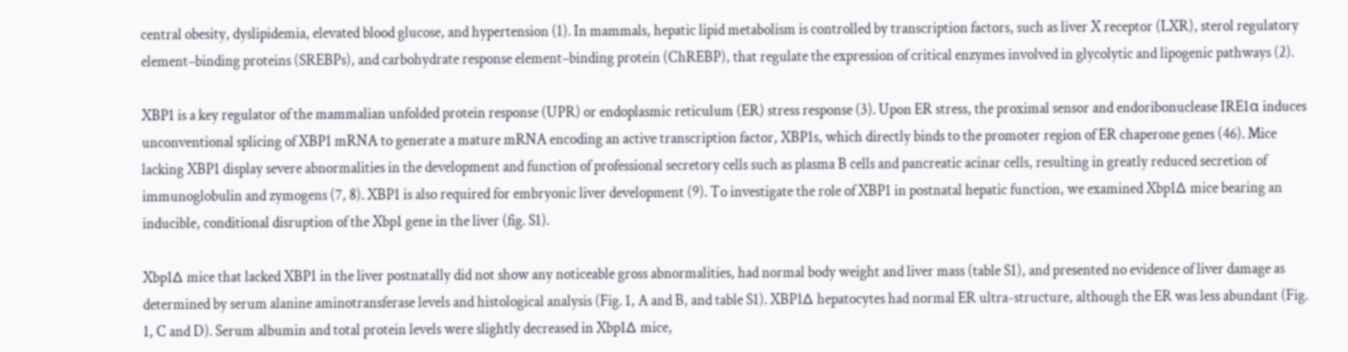central obesity, dyslipidemia, elevated blood glucose, and hypertension (1). In mammals, hepatic lipid metabolism is controlled by transcription factors, such as liver X receptor (LXR), sterol regulatory element–binding proteins (SREBPs), and carbohydrate response element–binding protein (ChREBP), that regulate the expression of critical enzymes involved in glycolytic and lipogenic pathways (2).

XBP1 is a key regulator of the mammalian unfolded protein response (UPR) or endoplasmic reticulum (ER) stress response (3). Upon ER stress, the proximal sensor and endoribonuclease IRE1α induces unconventional splicing of XBP1 mRNA to generate a mature mRNA encoding an active transcription factor, XBP1s, which directly binds to the promoter region of ER chaperone genes (46). Mice lacking XBP1 display severe abnormalities in the development and function of professional secretory cells such as plasma B cells and pancreatic acinar cells, resulting in greatly reduced secretion of immunoglobulin and zymogens (7, 8). XBP1 is also required for embryonic liver development (9). To investigate the role of XBP1 in postnatal hepatic function, we examined Xbp1Δ mice bearing an inducible, conditional disruption of the Xbp1 gene in the liver (fig. S1).

Xbp1Δ mice that lacked XBP1 in the liver postnatally did not show any noticeable gross abnormalities, had normal body weight and liver mass (table S1), and presented no evidence of liver damage as determined by serum alanine aminotransferase levels and histological analysis (Fig. 1, A and B, and table S1). XBP1Δ hepatocytes had normal ER ultra-structure, although the ER was less abundant (Fig. 1, C and D). Serum albumin and total protein levels were slightly decreased in Xbp1Δ mice,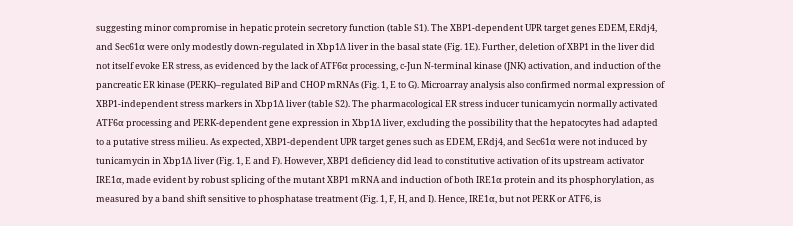suggesting minor compromise in hepatic protein secretory function (table S1). The XBP1-dependent UPR target genes EDEM, ERdj4, and Sec61α were only modestly down-regulated in Xbp1Δ liver in the basal state (Fig. 1E). Further, deletion of XBP1 in the liver did not itself evoke ER stress, as evidenced by the lack of ATF6α processing, c-Jun N-terminal kinase (JNK) activation, and induction of the pancreatic ER kinase (PERK)–regulated BiP and CHOP mRNAs (Fig. 1, E to G). Microarray analysis also confirmed normal expression of XBP1-independent stress markers in Xbp1Δ liver (table S2). The pharmacological ER stress inducer tunicamycin normally activated ATF6α processing and PERK-dependent gene expression in Xbp1Δ liver, excluding the possibility that the hepatocytes had adapted to a putative stress milieu. As expected, XBP1-dependent UPR target genes such as EDEM, ERdj4, and Sec61α were not induced by tunicamycin in Xbp1Δ liver (Fig. 1, E and F). However, XBP1 deficiency did lead to constitutive activation of its upstream activator IRE1α, made evident by robust splicing of the mutant XBP1 mRNA and induction of both IRE1α protein and its phosphorylation, as measured by a band shift sensitive to phosphatase treatment (Fig. 1, F, H, and I). Hence, IRE1α, but not PERK or ATF6, is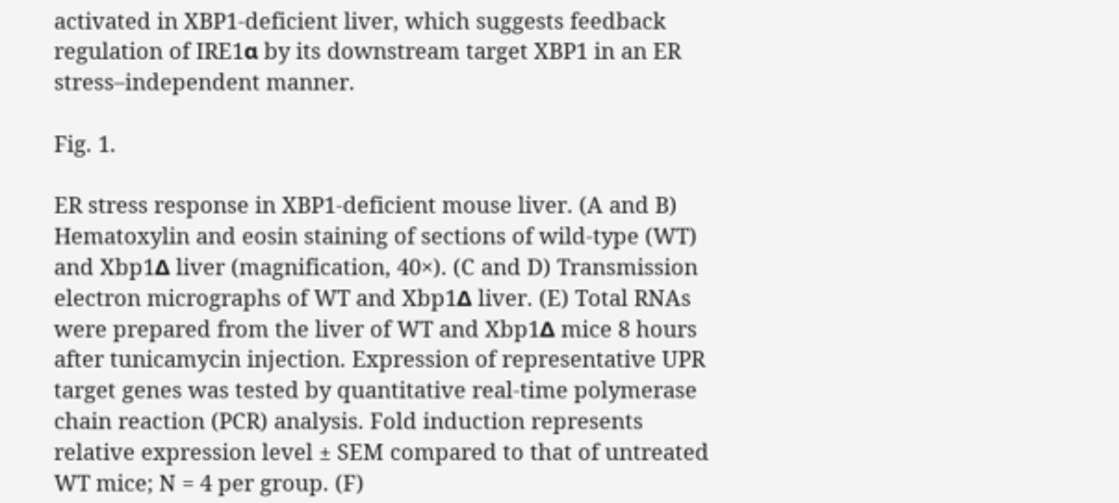activated in XBP1-deficient liver, which suggests feedback regulation of IRE1α by its downstream target XBP1 in an ER stress–independent manner.

Fig. 1.

ER stress response in XBP1-deficient mouse liver. (A and B) Hematoxylin and eosin staining of sections of wild-type (WT) and Xbp1Δ liver (magnification, 40×). (C and D) Transmission electron micrographs of WT and Xbp1Δ liver. (E) Total RNAs were prepared from the liver of WT and Xbp1Δ mice 8 hours after tunicamycin injection. Expression of representative UPR target genes was tested by quantitative real-time polymerase chain reaction (PCR) analysis. Fold induction represents relative expression level ± SEM compared to that of untreated WT mice; N = 4 per group. (F)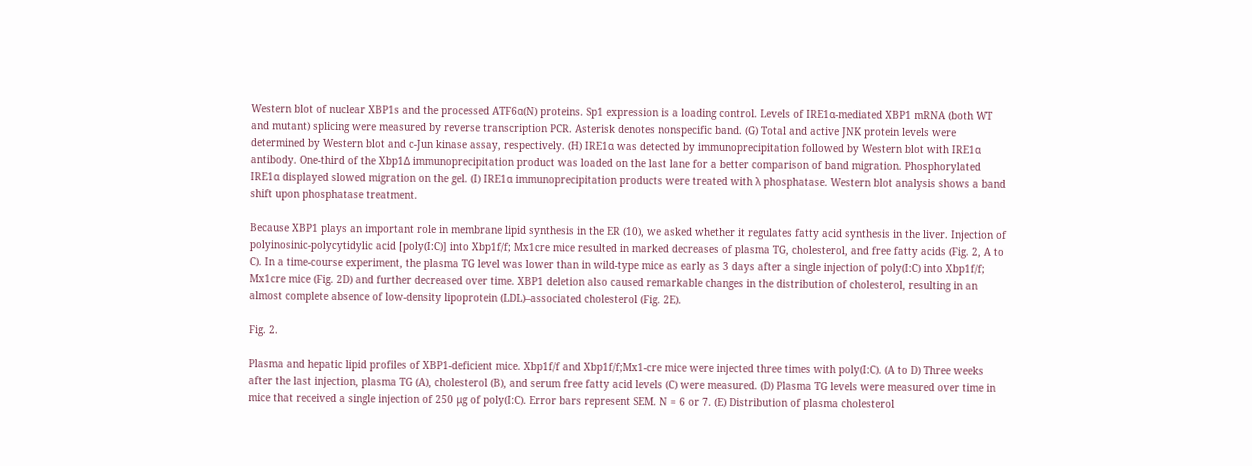Western blot of nuclear XBP1s and the processed ATF6α(N) proteins. Sp1 expression is a loading control. Levels of IRE1α-mediated XBP1 mRNA (both WT and mutant) splicing were measured by reverse transcription PCR. Asterisk denotes nonspecific band. (G) Total and active JNK protein levels were determined by Western blot and c-Jun kinase assay, respectively. (H) IRE1α was detected by immunoprecipitation followed by Western blot with IRE1α antibody. One-third of the Xbp1Δ immunoprecipitation product was loaded on the last lane for a better comparison of band migration. Phosphorylated IRE1α displayed slowed migration on the gel. (I) IRE1α immunoprecipitation products were treated with λ phosphatase. Western blot analysis shows a band shift upon phosphatase treatment.

Because XBP1 plays an important role in membrane lipid synthesis in the ER (10), we asked whether it regulates fatty acid synthesis in the liver. Injection of polyinosinic-polycytidylic acid [poly(I:C)] into Xbp1f/f; Mx1cre mice resulted in marked decreases of plasma TG, cholesterol, and free fatty acids (Fig. 2, A to C). In a time-course experiment, the plasma TG level was lower than in wild-type mice as early as 3 days after a single injection of poly(I:C) into Xbp1f/f; Mx1cre mice (Fig. 2D) and further decreased over time. XBP1 deletion also caused remarkable changes in the distribution of cholesterol, resulting in an almost complete absence of low-density lipoprotein (LDL)–associated cholesterol (Fig. 2E).

Fig. 2.

Plasma and hepatic lipid profiles of XBP1-deficient mice. Xbp1f/f and Xbp1f/f;Mx1-cre mice were injected three times with poly(I:C). (A to D) Three weeks after the last injection, plasma TG (A), cholesterol (B), and serum free fatty acid levels (C) were measured. (D) Plasma TG levels were measured over time in mice that received a single injection of 250 μg of poly(I:C). Error bars represent SEM. N = 6 or 7. (E) Distribution of plasma cholesterol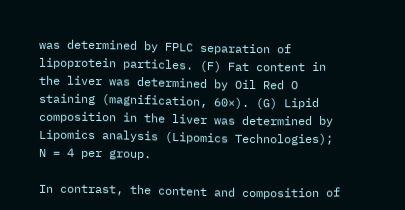was determined by FPLC separation of lipoprotein particles. (F) Fat content in the liver was determined by Oil Red O staining (magnification, 60×). (G) Lipid composition in the liver was determined by Lipomics analysis (Lipomics Technologies); N = 4 per group.

In contrast, the content and composition of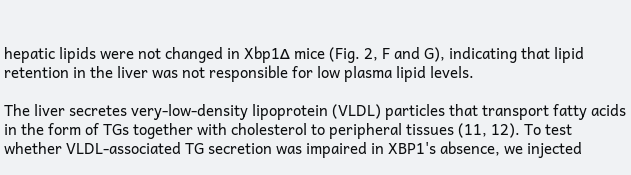hepatic lipids were not changed in Xbp1Δ mice (Fig. 2, F and G), indicating that lipid retention in the liver was not responsible for low plasma lipid levels.

The liver secretes very-low-density lipoprotein (VLDL) particles that transport fatty acids in the form of TGs together with cholesterol to peripheral tissues (11, 12). To test whether VLDL-associated TG secretion was impaired in XBP1's absence, we injected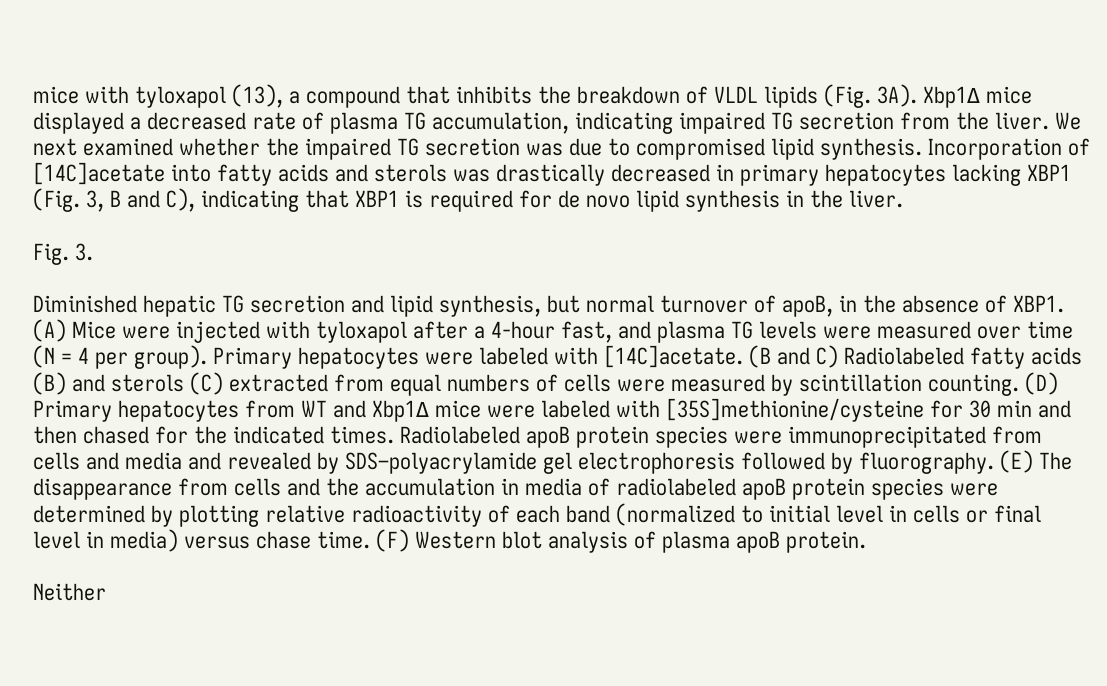mice with tyloxapol (13), a compound that inhibits the breakdown of VLDL lipids (Fig. 3A). Xbp1Δ mice displayed a decreased rate of plasma TG accumulation, indicating impaired TG secretion from the liver. We next examined whether the impaired TG secretion was due to compromised lipid synthesis. Incorporation of [14C]acetate into fatty acids and sterols was drastically decreased in primary hepatocytes lacking XBP1 (Fig. 3, B and C), indicating that XBP1 is required for de novo lipid synthesis in the liver.

Fig. 3.

Diminished hepatic TG secretion and lipid synthesis, but normal turnover of apoB, in the absence of XBP1. (A) Mice were injected with tyloxapol after a 4-hour fast, and plasma TG levels were measured over time (N = 4 per group). Primary hepatocytes were labeled with [14C]acetate. (B and C) Radiolabeled fatty acids (B) and sterols (C) extracted from equal numbers of cells were measured by scintillation counting. (D) Primary hepatocytes from WT and Xbp1Δ mice were labeled with [35S]methionine/cysteine for 30 min and then chased for the indicated times. Radiolabeled apoB protein species were immunoprecipitated from cells and media and revealed by SDS–polyacrylamide gel electrophoresis followed by fluorography. (E) The disappearance from cells and the accumulation in media of radiolabeled apoB protein species were determined by plotting relative radioactivity of each band (normalized to initial level in cells or final level in media) versus chase time. (F) Western blot analysis of plasma apoB protein.

Neither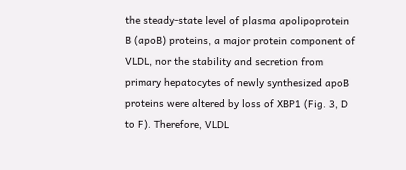the steady-state level of plasma apolipoprotein B (apoB) proteins, a major protein component of VLDL, nor the stability and secretion from primary hepatocytes of newly synthesized apoB proteins were altered by loss of XBP1 (Fig. 3, D to F). Therefore, VLDL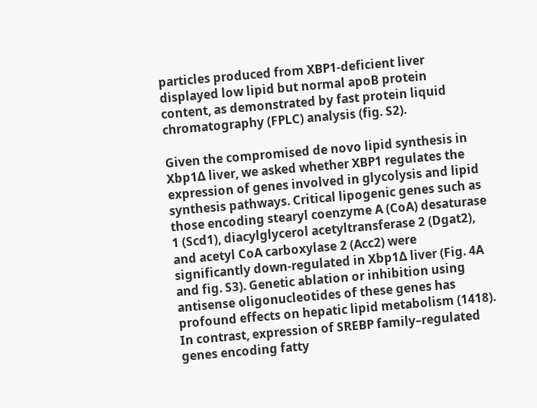particles produced from XBP1-deficient liver displayed low lipid but normal apoB protein content, as demonstrated by fast protein liquid chromatography (FPLC) analysis (fig. S2).

Given the compromised de novo lipid synthesis in Xbp1Δ liver, we asked whether XBP1 regulates the expression of genes involved in glycolysis and lipid synthesis pathways. Critical lipogenic genes such as those encoding stearyl coenzyme A (CoA) desaturase 1 (Scd1), diacylglycerol acetyltransferase 2 (Dgat2), and acetyl CoA carboxylase 2 (Acc2) were significantly down-regulated in Xbp1Δ liver (Fig. 4A and fig. S3). Genetic ablation or inhibition using antisense oligonucleotides of these genes has profound effects on hepatic lipid metabolism (1418). In contrast, expression of SREBP family–regulated genes encoding fatty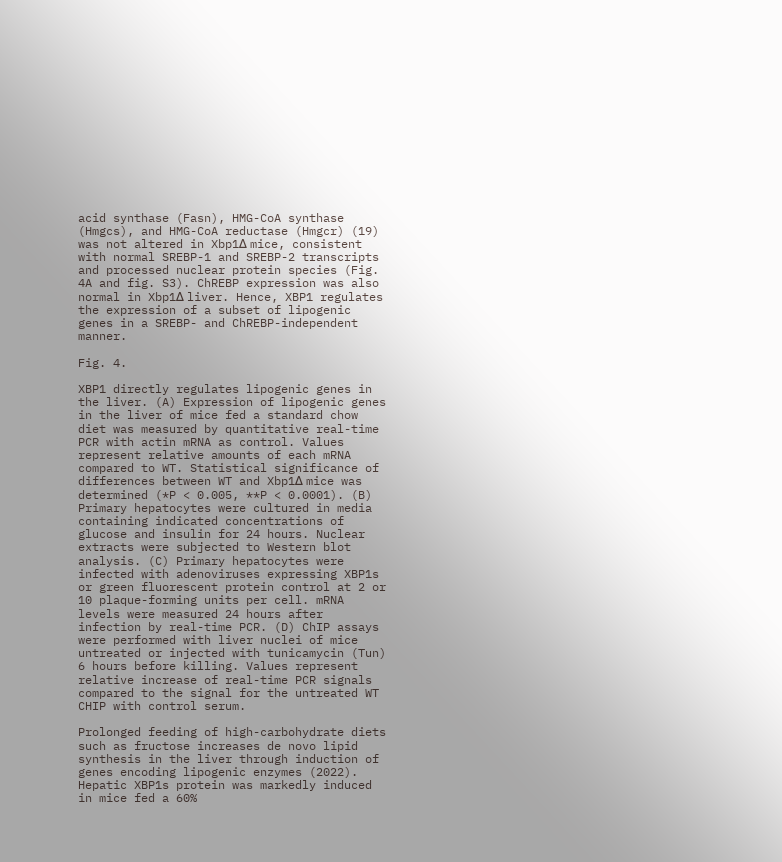acid synthase (Fasn), HMG-CoA synthase (Hmgcs), and HMG-CoA reductase (Hmgcr) (19) was not altered in Xbp1Δ mice, consistent with normal SREBP-1 and SREBP-2 transcripts and processed nuclear protein species (Fig. 4A and fig. S3). ChREBP expression was also normal in Xbp1Δ liver. Hence, XBP1 regulates the expression of a subset of lipogenic genes in a SREBP- and ChREBP-independent manner.

Fig. 4.

XBP1 directly regulates lipogenic genes in the liver. (A) Expression of lipogenic genes in the liver of mice fed a standard chow diet was measured by quantitative real-time PCR with actin mRNA as control. Values represent relative amounts of each mRNA compared to WT. Statistical significance of differences between WT and Xbp1Δ mice was determined (*P < 0.005, **P < 0.0001). (B) Primary hepatocytes were cultured in media containing indicated concentrations of glucose and insulin for 24 hours. Nuclear extracts were subjected to Western blot analysis. (C) Primary hepatocytes were infected with adenoviruses expressing XBP1s or green fluorescent protein control at 2 or 10 plaque-forming units per cell. mRNA levels were measured 24 hours after infection by real-time PCR. (D) ChIP assays were performed with liver nuclei of mice untreated or injected with tunicamycin (Tun) 6 hours before killing. Values represent relative increase of real-time PCR signals compared to the signal for the untreated WT CHIP with control serum.

Prolonged feeding of high-carbohydrate diets such as fructose increases de novo lipid synthesis in the liver through induction of genes encoding lipogenic enzymes (2022). Hepatic XBP1s protein was markedly induced in mice fed a 60%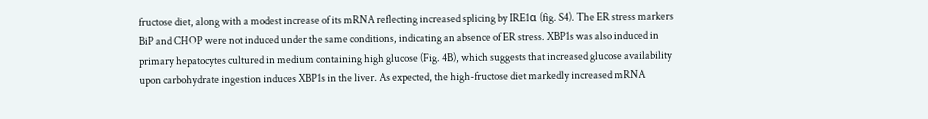fructose diet, along with a modest increase of its mRNA reflecting increased splicing by IRE1α (fig. S4). The ER stress markers BiP and CHOP were not induced under the same conditions, indicating an absence of ER stress. XBP1s was also induced in primary hepatocytes cultured in medium containing high glucose (Fig. 4B), which suggests that increased glucose availability upon carbohydrate ingestion induces XBP1s in the liver. As expected, the high-fructose diet markedly increased mRNA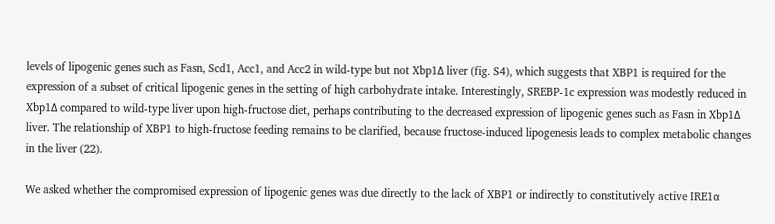levels of lipogenic genes such as Fasn, Scd1, Acc1, and Acc2 in wild-type but not Xbp1Δ liver (fig. S4), which suggests that XBP1 is required for the expression of a subset of critical lipogenic genes in the setting of high carbohydrate intake. Interestingly, SREBP-1c expression was modestly reduced in Xbp1Δ compared to wild-type liver upon high-fructose diet, perhaps contributing to the decreased expression of lipogenic genes such as Fasn in Xbp1Δ liver. The relationship of XBP1 to high-fructose feeding remains to be clarified, because fructose-induced lipogenesis leads to complex metabolic changes in the liver (22).

We asked whether the compromised expression of lipogenic genes was due directly to the lack of XBP1 or indirectly to constitutively active IRE1α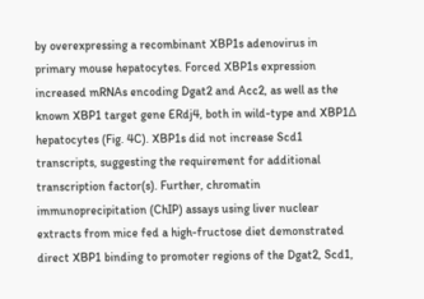by overexpressing a recombinant XBP1s adenovirus in primary mouse hepatocytes. Forced XBP1s expression increased mRNAs encoding Dgat2 and Acc2, as well as the known XBP1 target gene ERdj4, both in wild-type and XBP1Δ hepatocytes (Fig. 4C). XBP1s did not increase Scd1 transcripts, suggesting the requirement for additional transcription factor(s). Further, chromatin immunoprecipitation (ChIP) assays using liver nuclear extracts from mice fed a high-fructose diet demonstrated direct XBP1 binding to promoter regions of the Dgat2, Scd1,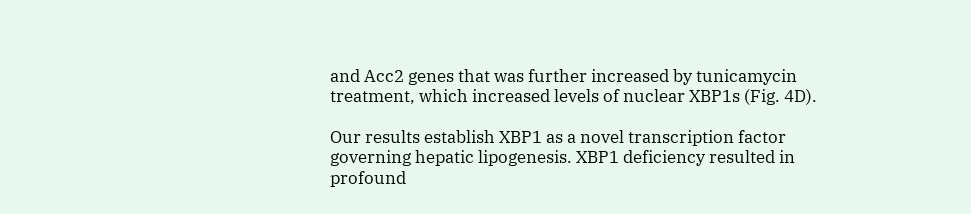and Acc2 genes that was further increased by tunicamycin treatment, which increased levels of nuclear XBP1s (Fig. 4D).

Our results establish XBP1 as a novel transcription factor governing hepatic lipogenesis. XBP1 deficiency resulted in profound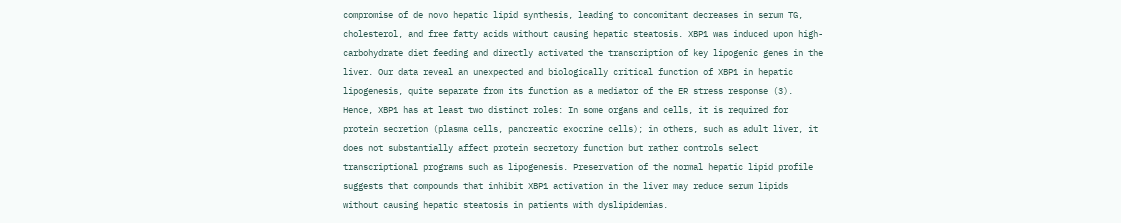compromise of de novo hepatic lipid synthesis, leading to concomitant decreases in serum TG, cholesterol, and free fatty acids without causing hepatic steatosis. XBP1 was induced upon high-carbohydrate diet feeding and directly activated the transcription of key lipogenic genes in the liver. Our data reveal an unexpected and biologically critical function of XBP1 in hepatic lipogenesis, quite separate from its function as a mediator of the ER stress response (3). Hence, XBP1 has at least two distinct roles: In some organs and cells, it is required for protein secretion (plasma cells, pancreatic exocrine cells); in others, such as adult liver, it does not substantially affect protein secretory function but rather controls select transcriptional programs such as lipogenesis. Preservation of the normal hepatic lipid profile suggests that compounds that inhibit XBP1 activation in the liver may reduce serum lipids without causing hepatic steatosis in patients with dyslipidemias.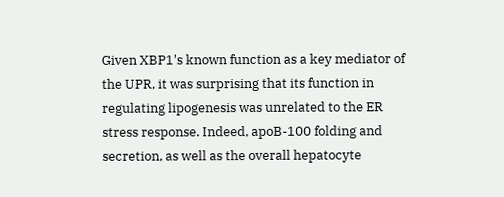Given XBP1's known function as a key mediator of the UPR, it was surprising that its function in regulating lipogenesis was unrelated to the ER stress response. Indeed, apoB-100 folding and secretion, as well as the overall hepatocyte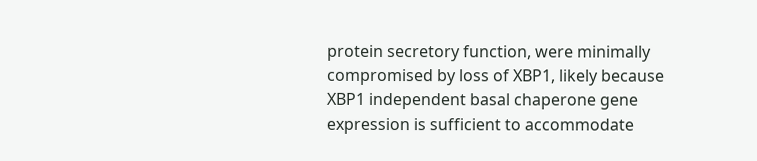protein secretory function, were minimally compromised by loss of XBP1, likely because XBP1 independent basal chaperone gene expression is sufficient to accommodate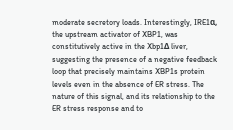moderate secretory loads. Interestingly, IRE1α, the upstream activator of XBP1, was constitutively active in the Xbp1Δ liver, suggesting the presence of a negative feedback loop that precisely maintains XBP1s protein levels even in the absence of ER stress. The nature of this signal, and its relationship to the ER stress response and to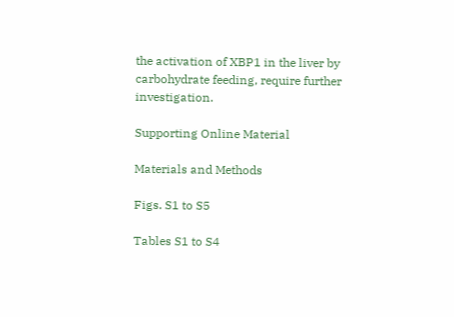the activation of XBP1 in the liver by carbohydrate feeding, require further investigation.

Supporting Online Material

Materials and Methods

Figs. S1 to S5

Tables S1 to S4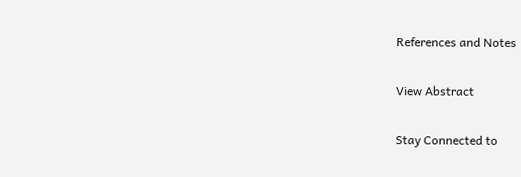References and Notes

View Abstract

Stay Connected to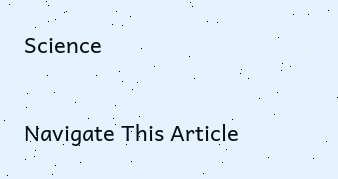Science

Navigate This Article